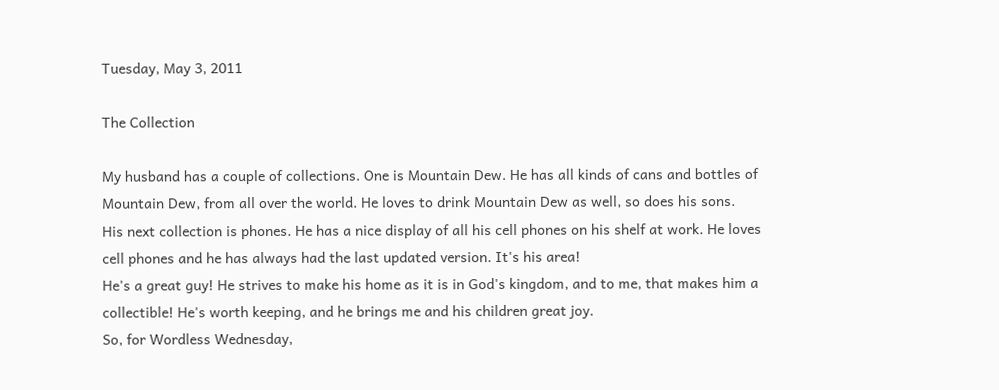Tuesday, May 3, 2011

The Collection

My husband has a couple of collections. One is Mountain Dew. He has all kinds of cans and bottles of Mountain Dew, from all over the world. He loves to drink Mountain Dew as well, so does his sons.
His next collection is phones. He has a nice display of all his cell phones on his shelf at work. He loves cell phones and he has always had the last updated version. It's his area!
He's a great guy! He strives to make his home as it is in God's kingdom, and to me, that makes him a collectible! He's worth keeping, and he brings me and his children great joy.
So, for Wordless Wednesday,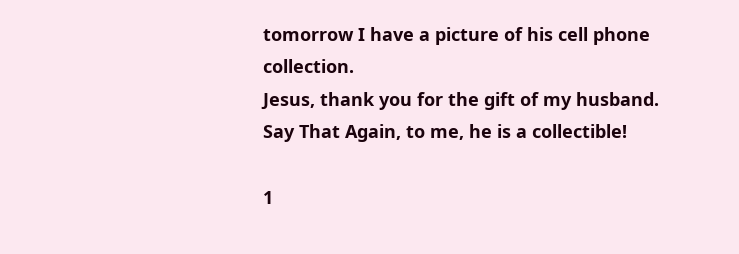tomorrow I have a picture of his cell phone collection.
Jesus, thank you for the gift of my husband. Say That Again, to me, he is a collectible!

1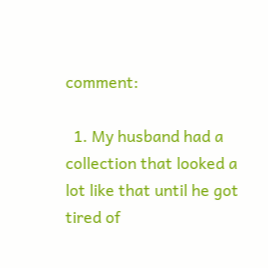comment:

  1. My husband had a collection that looked a lot like that until he got tired of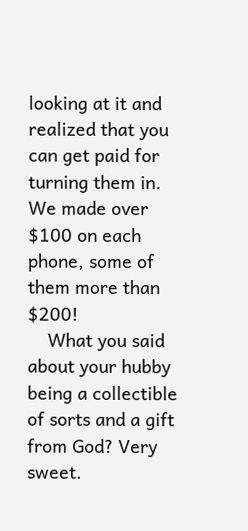looking at it and realized that you can get paid for turning them in. We made over $100 on each phone, some of them more than $200!
    What you said about your hubby being a collectible of sorts and a gift from God? Very sweet.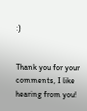:)


Thank you for your comments, I like hearing from you!